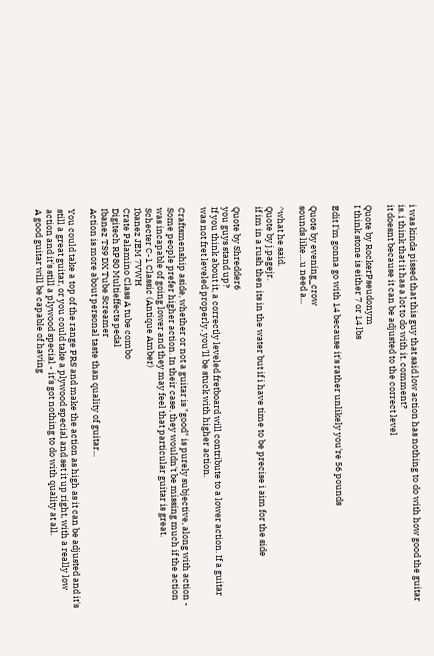i was kinda pissed that this guy that said low action has nothing to do with how good the guitar is. i think that it has a lot to do with it. comment?
it doesnt because it can be adjusted to the correct level

Quote by RockerPseudonym
I think stone is either 7 or 14 lbs

Edit I'm gonna go with 14 because it's rather unlikely you're 56 pounds

Quote by evening_crow
sounds like....u need a...

^what he said.
Quote by j.pagejr.
if im in a rush then its in the water but if i have time to be precise i aim for the side

Quote by Shredder6
you guys stand up?
If you think about it, a correctly leveled fretboard will contribute to a lower action. If a guitar was not fret leveled properly, you'll be stuck with higher action.

Craftsmenship aside, whether or not a guitar is "good" is purely subjective, along with action - Some people prefer higher action. In their case, they wouldn't be missing much if the action was incapable of going lower and they may feel that particular guitar is great.
Schecter C-1 Classic (Antique Amber)
Ibanez JEM 7VWH
Crate Palamino Class A tube combo
Digitech RP80 Multieffects pedal
Ibanez TS9 DX Tube Screamer
Action is more about personal taste than quality of guitar...

You could take a top of the range PRS and make the action as high as it can be adjusted and it's still a great guitar, or you could take a plywood special and set it up right, with a really low action and it's still a plywood special - it's got nothing to do with quality at all.
A good guitar will be capable of having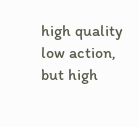high quality low action, but high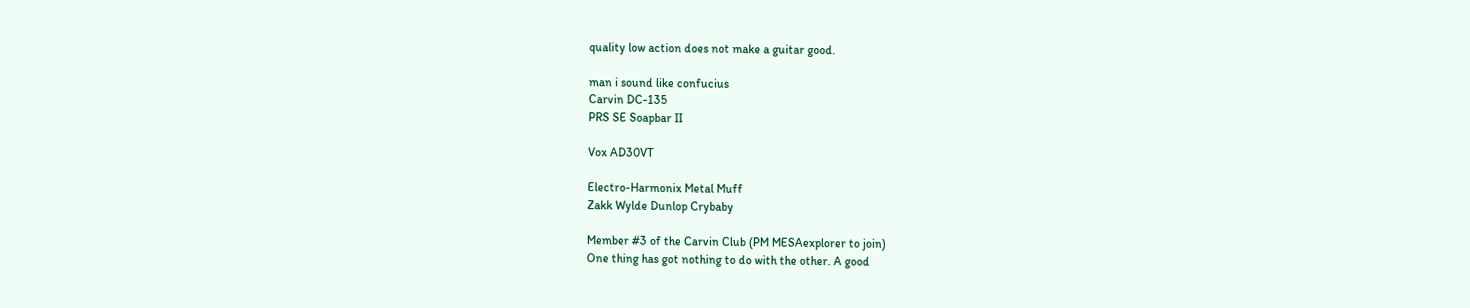quality low action does not make a guitar good.

man i sound like confucius
Carvin DC-135
PRS SE Soapbar II

Vox AD30VT

Electro-Harmonix Metal Muff
Zakk Wylde Dunlop Crybaby

Member #3 of the Carvin Club (PM MESAexplorer to join)
One thing has got nothing to do with the other. A good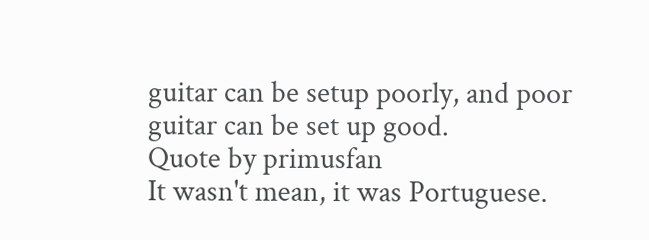guitar can be setup poorly, and poor guitar can be set up good.
Quote by primusfan
It wasn't mean, it was Portuguese.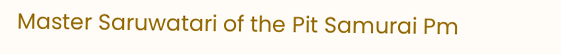Master Saruwatari of the Pit Samurai Pm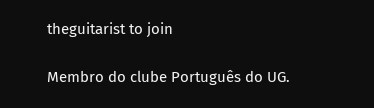theguitarist to join

Membro do clube Português do UG.